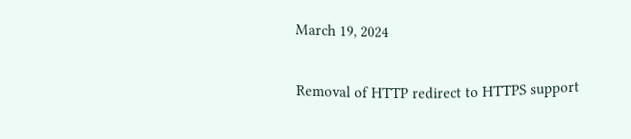March 19, 2024

Removal of HTTP redirect to HTTPS support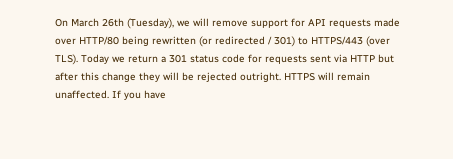On March 26th (Tuesday), we will remove support for API requests made over HTTP/80 being rewritten (or redirected / 301) to HTTPS/443 (over TLS). Today we return a 301 status code for requests sent via HTTP but after this change they will be rejected outright. HTTPS will remain unaffected. If you have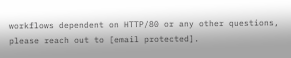workflows dependent on HTTP/80 or any other questions, please reach out to [email protected].